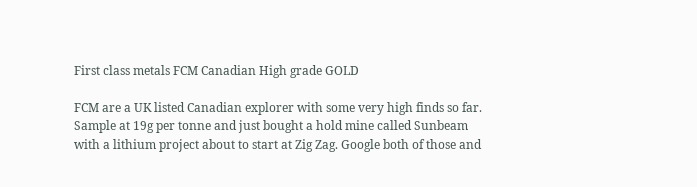First class metals FCM Canadian High grade GOLD

FCM are a UK listed Canadian explorer with some very high finds so far. Sample at 19g per tonne and just bought a hold mine called Sunbeam with a lithium project about to start at Zig Zag. Google both of those and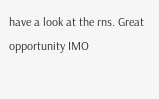have a look at the rns. Great opportunity IMO